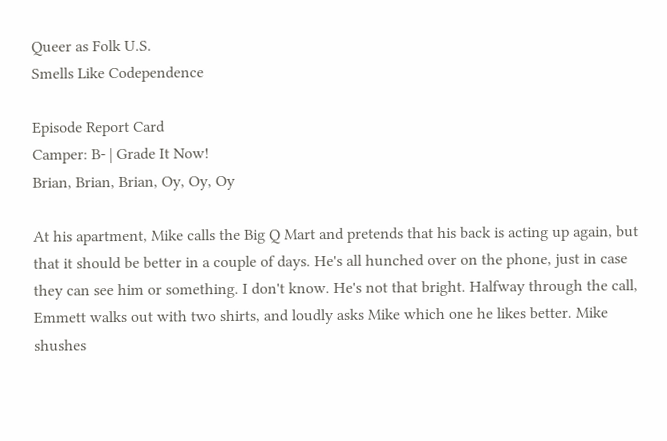Queer as Folk U.S.
Smells Like Codependence

Episode Report Card
Camper: B- | Grade It Now!
Brian, Brian, Brian, Oy, Oy, Oy

At his apartment, Mike calls the Big Q Mart and pretends that his back is acting up again, but that it should be better in a couple of days. He's all hunched over on the phone, just in case they can see him or something. I don't know. He's not that bright. Halfway through the call, Emmett walks out with two shirts, and loudly asks Mike which one he likes better. Mike shushes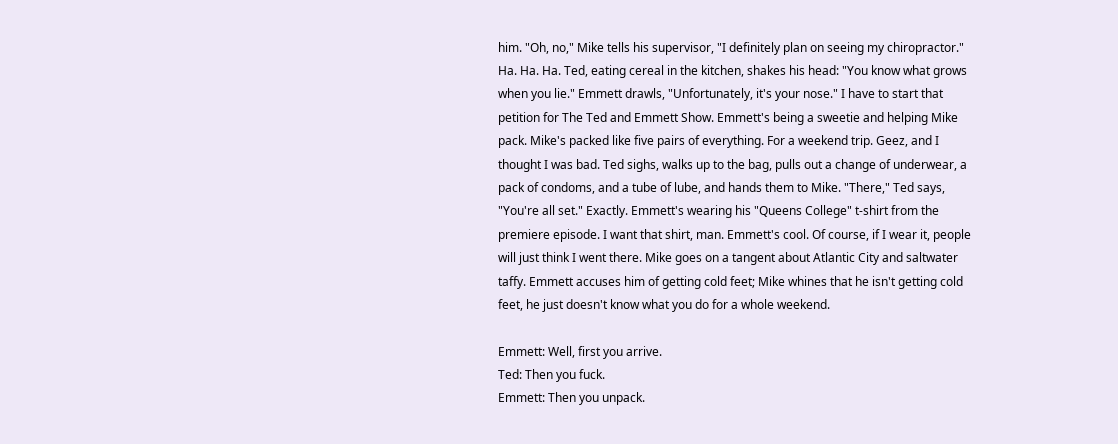him. "Oh, no," Mike tells his supervisor, "I definitely plan on seeing my chiropractor." Ha. Ha. Ha. Ted, eating cereal in the kitchen, shakes his head: "You know what grows when you lie." Emmett drawls, "Unfortunately, it's your nose." I have to start that petition for The Ted and Emmett Show. Emmett's being a sweetie and helping Mike pack. Mike's packed like five pairs of everything. For a weekend trip. Geez, and I thought I was bad. Ted sighs, walks up to the bag, pulls out a change of underwear, a pack of condoms, and a tube of lube, and hands them to Mike. "There," Ted says, "You're all set." Exactly. Emmett's wearing his "Queens College" t-shirt from the premiere episode. I want that shirt, man. Emmett's cool. Of course, if I wear it, people will just think I went there. Mike goes on a tangent about Atlantic City and saltwater taffy. Emmett accuses him of getting cold feet; Mike whines that he isn't getting cold feet, he just doesn't know what you do for a whole weekend.

Emmett: Well, first you arrive.
Ted: Then you fuck.
Emmett: Then you unpack.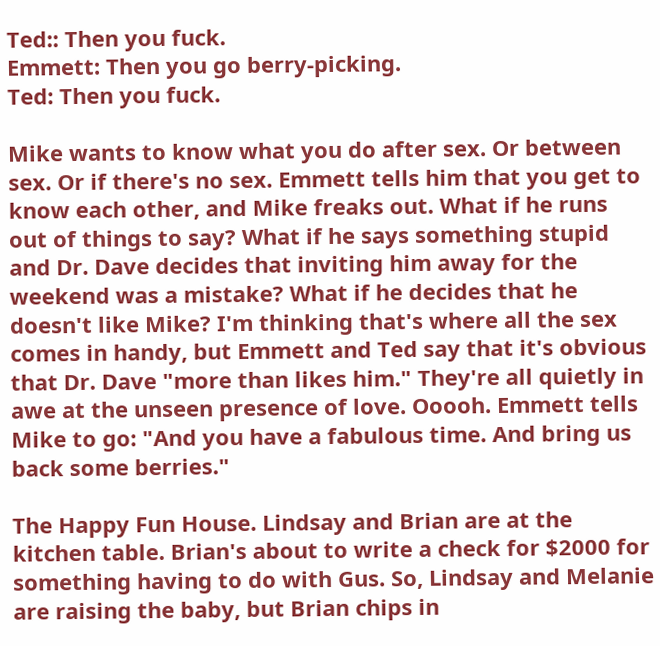Ted:: Then you fuck.
Emmett: Then you go berry-picking.
Ted: Then you fuck.

Mike wants to know what you do after sex. Or between sex. Or if there's no sex. Emmett tells him that you get to know each other, and Mike freaks out. What if he runs out of things to say? What if he says something stupid and Dr. Dave decides that inviting him away for the weekend was a mistake? What if he decides that he doesn't like Mike? I'm thinking that's where all the sex comes in handy, but Emmett and Ted say that it's obvious that Dr. Dave "more than likes him." They're all quietly in awe at the unseen presence of love. Ooooh. Emmett tells Mike to go: "And you have a fabulous time. And bring us back some berries."

The Happy Fun House. Lindsay and Brian are at the kitchen table. Brian's about to write a check for $2000 for something having to do with Gus. So, Lindsay and Melanie are raising the baby, but Brian chips in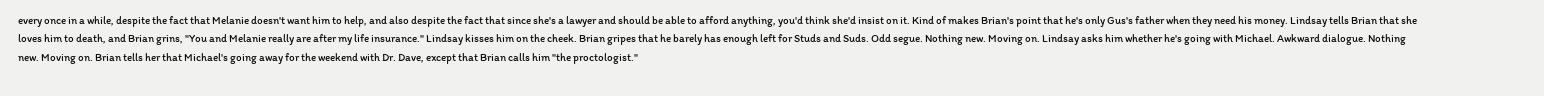every once in a while, despite the fact that Melanie doesn't want him to help, and also despite the fact that since she's a lawyer and should be able to afford anything, you'd think she'd insist on it. Kind of makes Brian's point that he's only Gus's father when they need his money. Lindsay tells Brian that she loves him to death, and Brian grins, "You and Melanie really are after my life insurance." Lindsay kisses him on the cheek. Brian gripes that he barely has enough left for Studs and Suds. Odd segue. Nothing new. Moving on. Lindsay asks him whether he's going with Michael. Awkward dialogue. Nothing new. Moving on. Brian tells her that Michael's going away for the weekend with Dr. Dave, except that Brian calls him "the proctologist."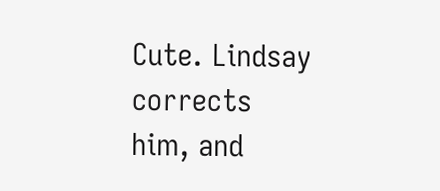Cute. Lindsay corrects him, and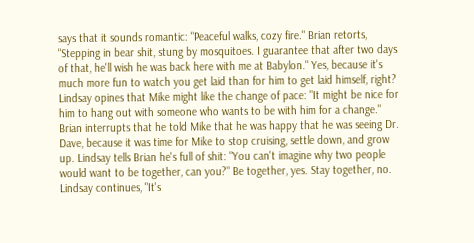says that it sounds romantic: "Peaceful walks, cozy fire." Brian retorts, "Stepping in bear shit, stung by mosquitoes. I guarantee that after two days of that, he'll wish he was back here with me at Babylon." Yes, because it's much more fun to watch you get laid than for him to get laid himself, right? Lindsay opines that Mike might like the change of pace: "It might be nice for him to hang out with someone who wants to be with him for a change." Brian interrupts that he told Mike that he was happy that he was seeing Dr. Dave, because it was time for Mike to stop cruising, settle down, and grow up. Lindsay tells Brian he's full of shit: "You can't imagine why two people would want to be together, can you?" Be together, yes. Stay together, no. Lindsay continues, "It's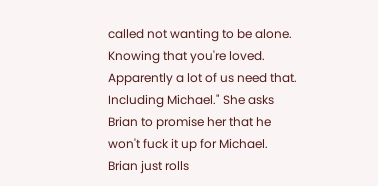called not wanting to be alone. Knowing that you're loved. Apparently a lot of us need that. Including Michael." She asks Brian to promise her that he won't fuck it up for Michael. Brian just rolls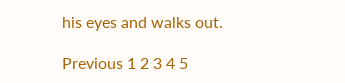his eyes and walks out.

Previous 1 2 3 4 5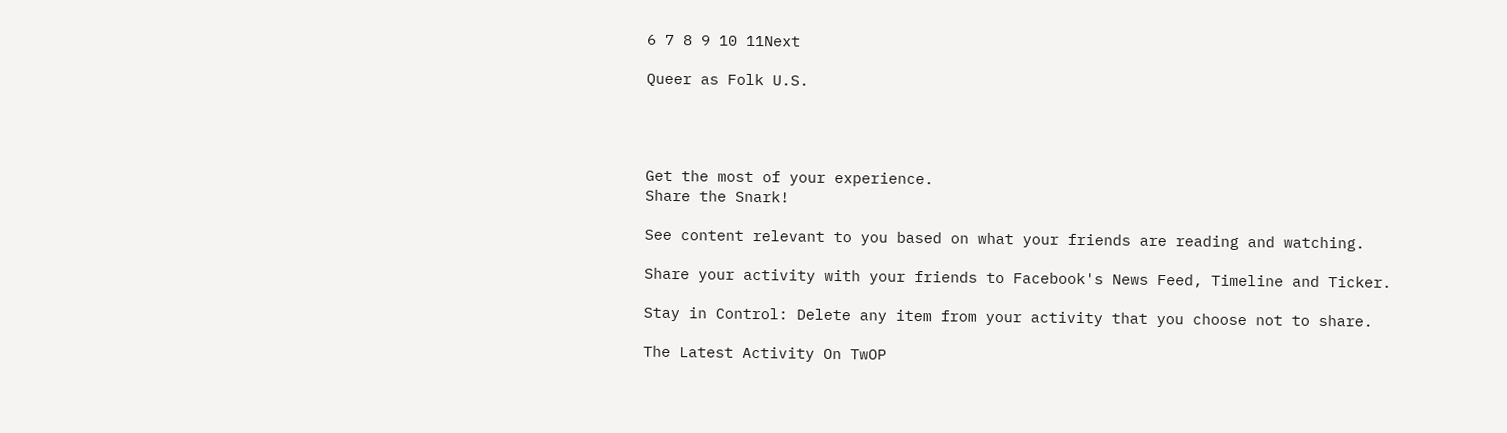6 7 8 9 10 11Next

Queer as Folk U.S.




Get the most of your experience.
Share the Snark!

See content relevant to you based on what your friends are reading and watching.

Share your activity with your friends to Facebook's News Feed, Timeline and Ticker.

Stay in Control: Delete any item from your activity that you choose not to share.

The Latest Activity On TwOP